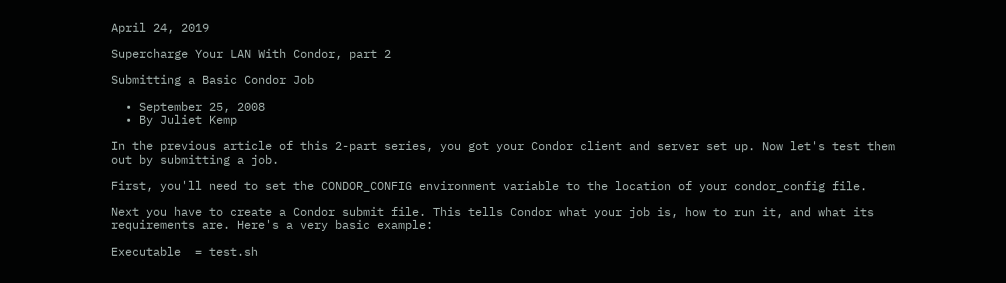April 24, 2019

Supercharge Your LAN With Condor, part 2

Submitting a Basic Condor Job

  • September 25, 2008
  • By Juliet Kemp

In the previous article of this 2-part series, you got your Condor client and server set up. Now let's test them out by submitting a job.

First, you'll need to set the CONDOR_CONFIG environment variable to the location of your condor_config file.

Next you have to create a Condor submit file. This tells Condor what your job is, how to run it, and what its requirements are. Here's a very basic example:

Executable  = test.sh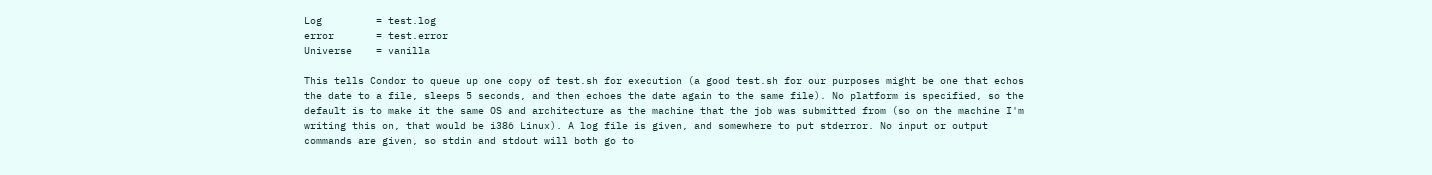Log         = test.log
error       = test.error
Universe    = vanilla

This tells Condor to queue up one copy of test.sh for execution (a good test.sh for our purposes might be one that echos the date to a file, sleeps 5 seconds, and then echoes the date again to the same file). No platform is specified, so the default is to make it the same OS and architecture as the machine that the job was submitted from (so on the machine I'm writing this on, that would be i386 Linux). A log file is given, and somewhere to put stderror. No input or output commands are given, so stdin and stdout will both go to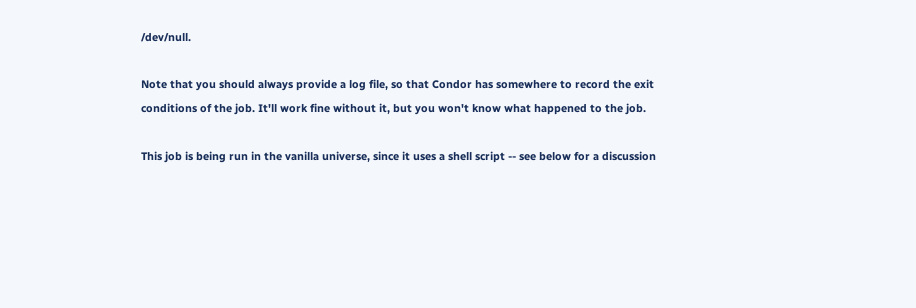/dev/null.

Note that you should always provide a log file, so that Condor has somewhere to record the exit conditions of the job. It'll work fine without it, but you won't know what happened to the job.

This job is being run in the vanilla universe, since it uses a shell script -- see below for a discussion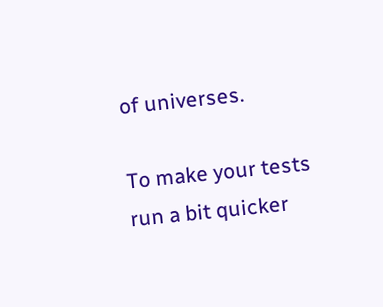of universes.

To make your tests run a bit quicker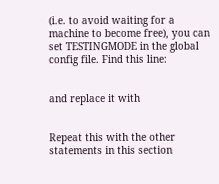(i.e. to avoid waiting for a machine to become free), you can set TESTINGMODE in the global config file. Find this line:


and replace it with


Repeat this with the other statements in this section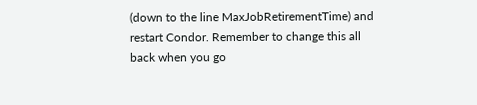(down to the line MaxJobRetirementTime) and restart Condor. Remember to change this all back when you go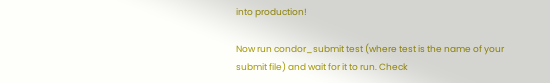into production!

Now run condor_submit test (where test is the name of your submit file) and wait for it to run. Check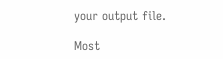your output file.

Most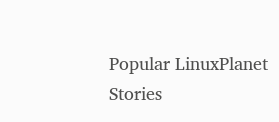Popular LinuxPlanet Stories